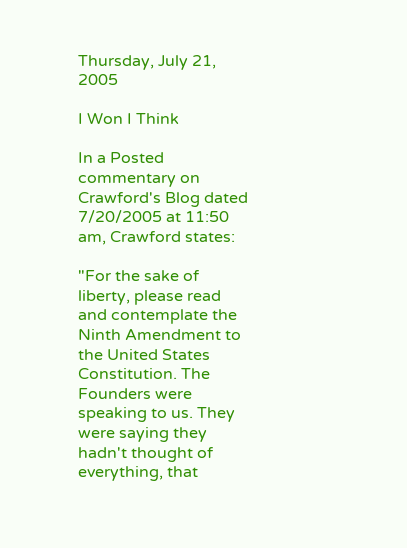Thursday, July 21, 2005

I Won I Think

In a Posted commentary on Crawford's Blog dated 7/20/2005 at 11:50 am, Crawford states:

"For the sake of liberty, please read and contemplate the Ninth Amendment to the United States Constitution. The Founders were speaking to us. They were saying they hadn't thought of everything, that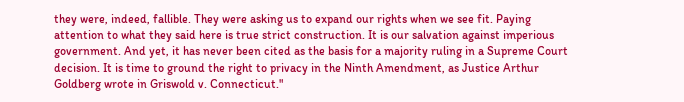they were, indeed, fallible. They were asking us to expand our rights when we see fit. Paying attention to what they said here is true strict construction. It is our salvation against imperious government. And yet, it has never been cited as the basis for a majority ruling in a Supreme Court decision. It is time to ground the right to privacy in the Ninth Amendment, as Justice Arthur Goldberg wrote in Griswold v. Connecticut."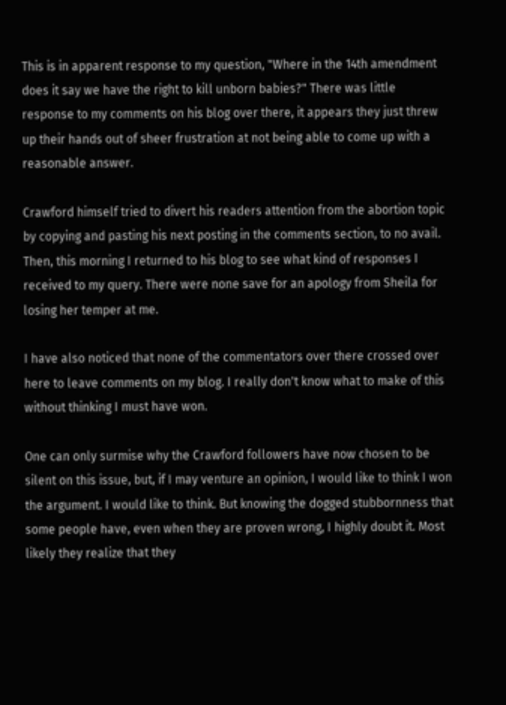This is in apparent response to my question, "Where in the 14th amendment does it say we have the right to kill unborn babies?" There was little response to my comments on his blog over there, it appears they just threw up their hands out of sheer frustration at not being able to come up with a reasonable answer.

Crawford himself tried to divert his readers attention from the abortion topic by copying and pasting his next posting in the comments section, to no avail. Then, this morning I returned to his blog to see what kind of responses I received to my query. There were none save for an apology from Sheila for losing her temper at me.

I have also noticed that none of the commentators over there crossed over here to leave comments on my blog. I really don't know what to make of this without thinking I must have won.

One can only surmise why the Crawford followers have now chosen to be silent on this issue, but, if I may venture an opinion, I would like to think I won the argument. I would like to think. But knowing the dogged stubbornness that some people have, even when they are proven wrong, I highly doubt it. Most likely they realize that they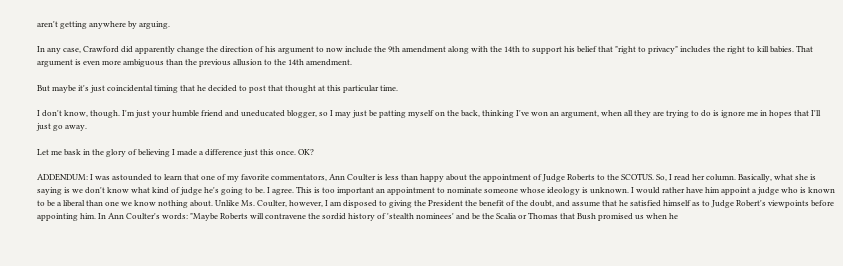aren't getting anywhere by arguing.

In any case, Crawford did apparently change the direction of his argument to now include the 9th amendment along with the 14th to support his belief that "right to privacy" includes the right to kill babies. That argument is even more ambiguous than the previous allusion to the 14th amendment.

But maybe it's just coincidental timing that he decided to post that thought at this particular time.

I don't know, though. I'm just your humble friend and uneducated blogger, so I may just be patting myself on the back, thinking I've won an argument, when all they are trying to do is ignore me in hopes that I'll just go away.

Let me bask in the glory of believing I made a difference just this once. OK?

ADDENDUM: I was astounded to learn that one of my favorite commentators, Ann Coulter is less than happy about the appointment of Judge Roberts to the SCOTUS. So, I read her column. Basically, what she is saying is we don't know what kind of judge he's going to be. I agree. This is too important an appointment to nominate someone whose ideology is unknown. I would rather have him appoint a judge who is known to be a liberal than one we know nothing about. Unlike Ms. Coulter, however, I am disposed to giving the President the benefit of the doubt, and assume that he satisfied himself as to Judge Robert's viewpoints before appointing him. In Ann Coulter's words: "Maybe Roberts will contravene the sordid history of 'stealth nominees' and be the Scalia or Thomas that Bush promised us when he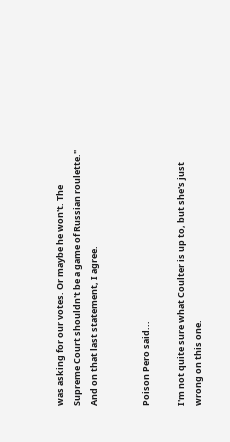was asking for our votes. Or maybe he won't. The Supreme Court shouldn't be a game of Russian roulette." And on that last statement, I agree.


Poison Pero said...

I'm not quite sure what Coulter is up to, but she's just wrong on this one.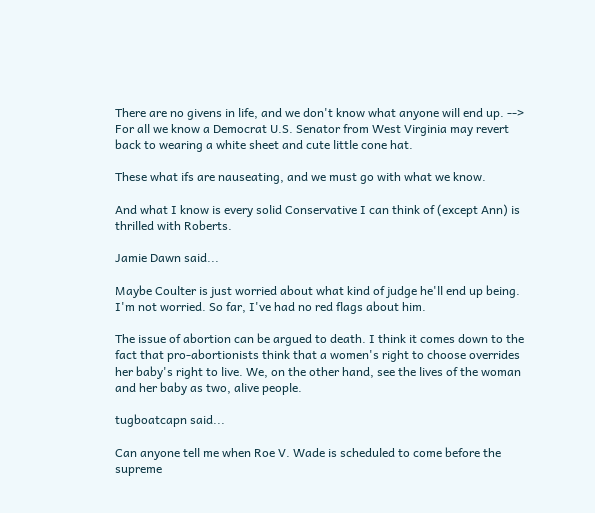There are no givens in life, and we don't know what anyone will end up. --> For all we know a Democrat U.S. Senator from West Virginia may revert back to wearing a white sheet and cute little cone hat.

These what ifs are nauseating, and we must go with what we know.

And what I know is every solid Conservative I can think of (except Ann) is thrilled with Roberts.

Jamie Dawn said...

Maybe Coulter is just worried about what kind of judge he'll end up being. I'm not worried. So far, I've had no red flags about him.

The issue of abortion can be argued to death. I think it comes down to the fact that pro-abortionists think that a women's right to choose overrides her baby's right to live. We, on the other hand, see the lives of the woman and her baby as two, alive people.

tugboatcapn said...

Can anyone tell me when Roe V. Wade is scheduled to come before the supreme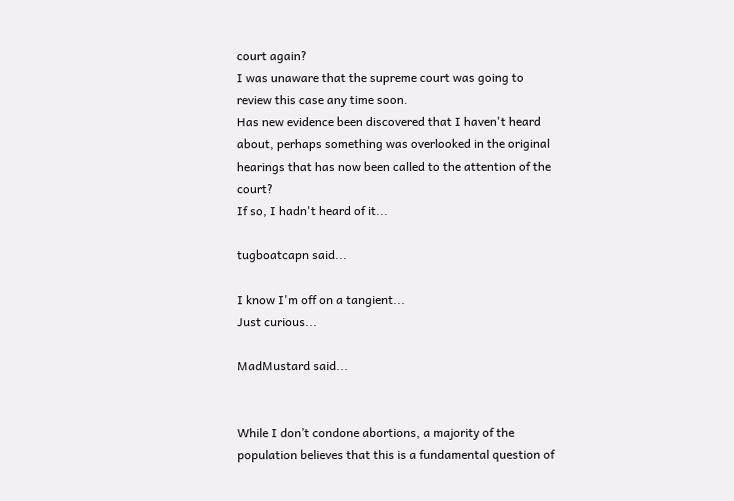court again?
I was unaware that the supreme court was going to review this case any time soon.
Has new evidence been discovered that I haven't heard about, perhaps something was overlooked in the original hearings that has now been called to the attention of the court?
If so, I hadn't heard of it...

tugboatcapn said...

I know I'm off on a tangient...
Just curious...

MadMustard said...


While I don’t condone abortions, a majority of the population believes that this is a fundamental question of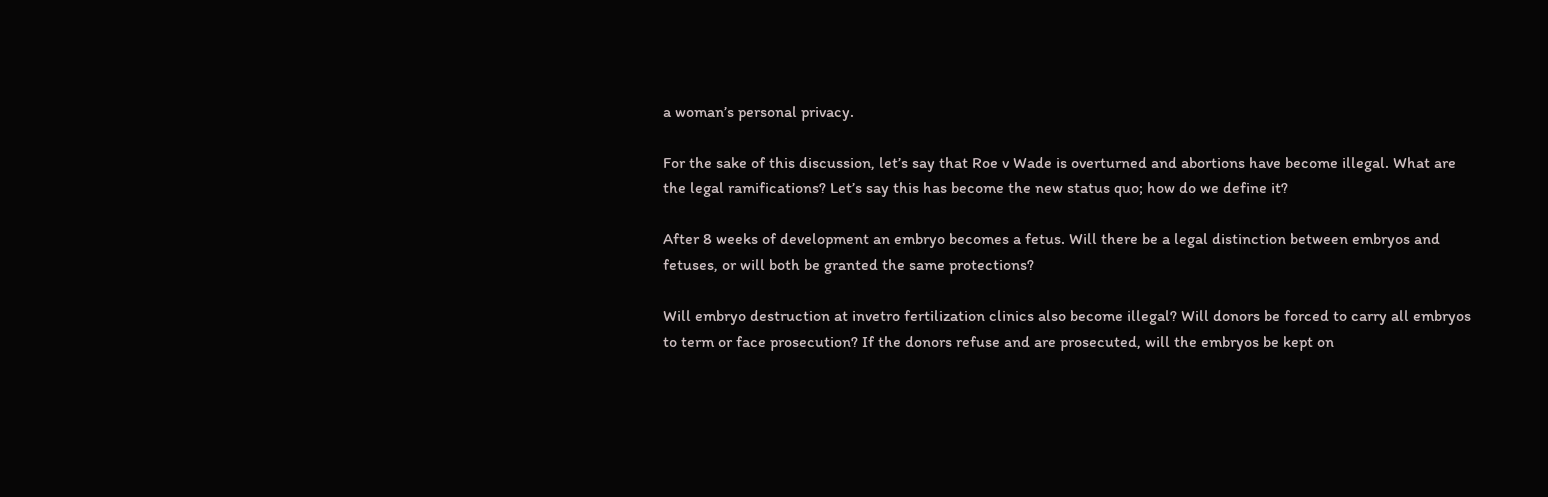a woman’s personal privacy.

For the sake of this discussion, let’s say that Roe v Wade is overturned and abortions have become illegal. What are the legal ramifications? Let’s say this has become the new status quo; how do we define it?

After 8 weeks of development an embryo becomes a fetus. Will there be a legal distinction between embryos and fetuses, or will both be granted the same protections?

Will embryo destruction at invetro fertilization clinics also become illegal? Will donors be forced to carry all embryos to term or face prosecution? If the donors refuse and are prosecuted, will the embryos be kept on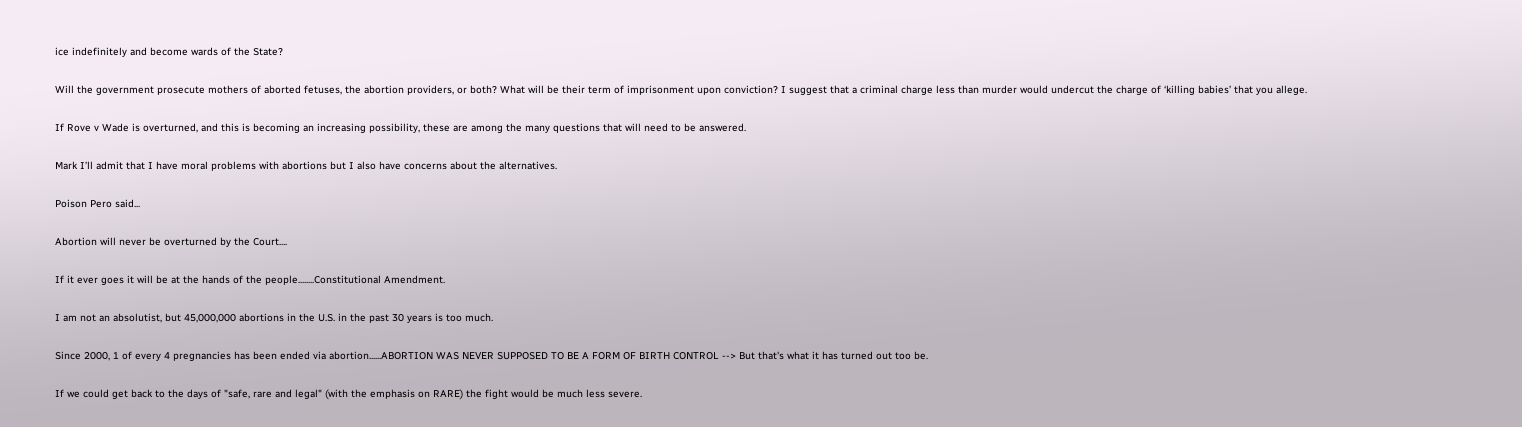ice indefinitely and become wards of the State?

Will the government prosecute mothers of aborted fetuses, the abortion providers, or both? What will be their term of imprisonment upon conviction? I suggest that a criminal charge less than murder would undercut the charge of ‘killing babies’ that you allege.

If Rove v Wade is overturned, and this is becoming an increasing possibility, these are among the many questions that will need to be answered.

Mark I’ll admit that I have moral problems with abortions but I also have concerns about the alternatives.

Poison Pero said...

Abortion will never be overturned by the Court....

If it ever goes it will be at the hands of the people........Constitutional Amendment.

I am not an absolutist, but 45,000,000 abortions in the U.S. in the past 30 years is too much.

Since 2000, 1 of every 4 pregnancies has been ended via abortion......ABORTION WAS NEVER SUPPOSED TO BE A FORM OF BIRTH CONTROL --> But that's what it has turned out too be.

If we could get back to the days of "safe, rare and legal" (with the emphasis on RARE) the fight would be much less severe.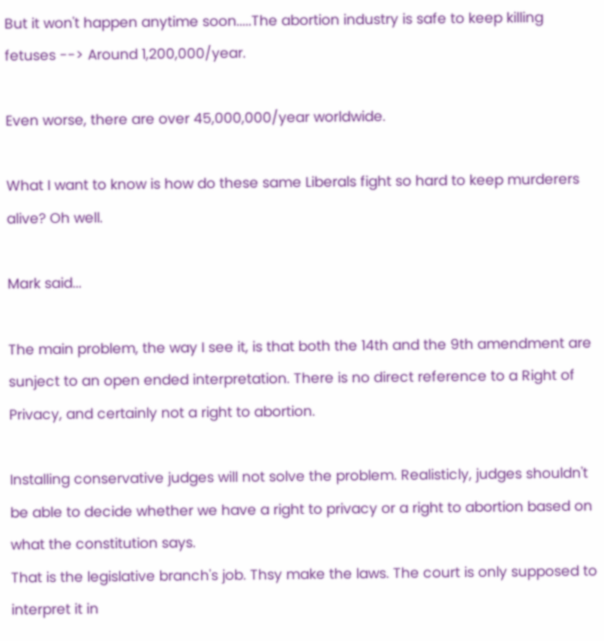But it won't happen anytime soon.....The abortion industry is safe to keep killing fetuses --> Around 1,200,000/year.

Even worse, there are over 45,000,000/year worldwide.

What I want to know is how do these same Liberals fight so hard to keep murderers alive? Oh well.

Mark said...

The main problem, the way I see it, is that both the 14th and the 9th amendment are sunject to an open ended interpretation. There is no direct reference to a Right of Privacy, and certainly not a right to abortion.

Installing conservative judges will not solve the problem. Realisticly, judges shouldn't be able to decide whether we have a right to privacy or a right to abortion based on what the constitution says.
That is the legislative branch's job. Thsy make the laws. The court is only supposed to interpret it in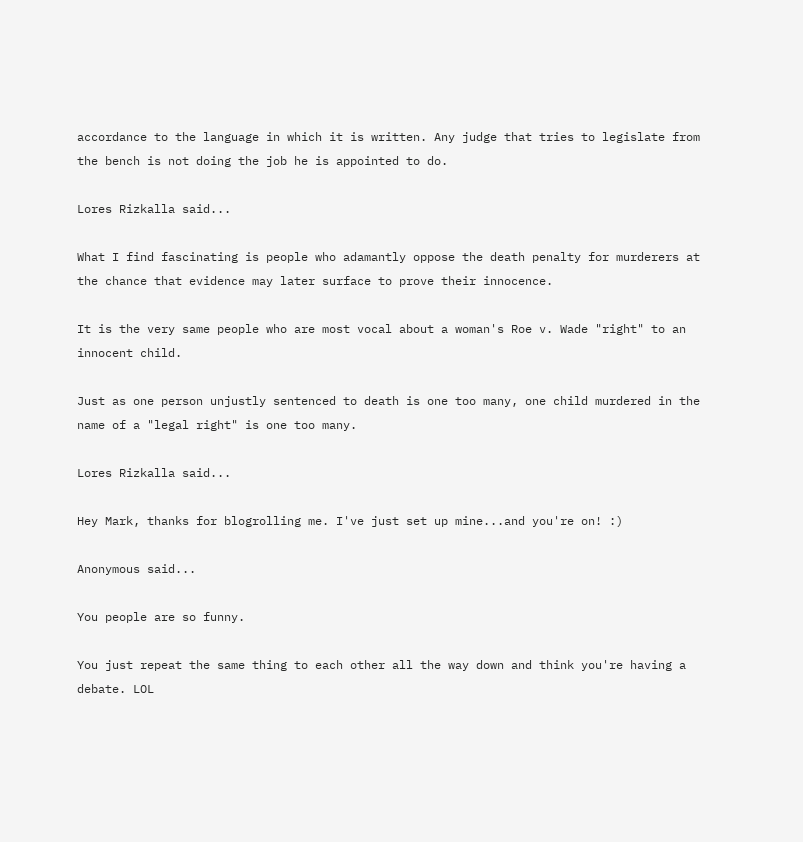accordance to the language in which it is written. Any judge that tries to legislate from the bench is not doing the job he is appointed to do.

Lores Rizkalla said...

What I find fascinating is people who adamantly oppose the death penalty for murderers at the chance that evidence may later surface to prove their innocence.

It is the very same people who are most vocal about a woman's Roe v. Wade "right" to an innocent child.

Just as one person unjustly sentenced to death is one too many, one child murdered in the name of a "legal right" is one too many.

Lores Rizkalla said...

Hey Mark, thanks for blogrolling me. I've just set up mine...and you're on! :)

Anonymous said...

You people are so funny.

You just repeat the same thing to each other all the way down and think you're having a debate. LOL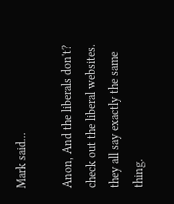Mark said...

Anon, And the liberals don't? check out the liberal websites. they all say exactly the same thing.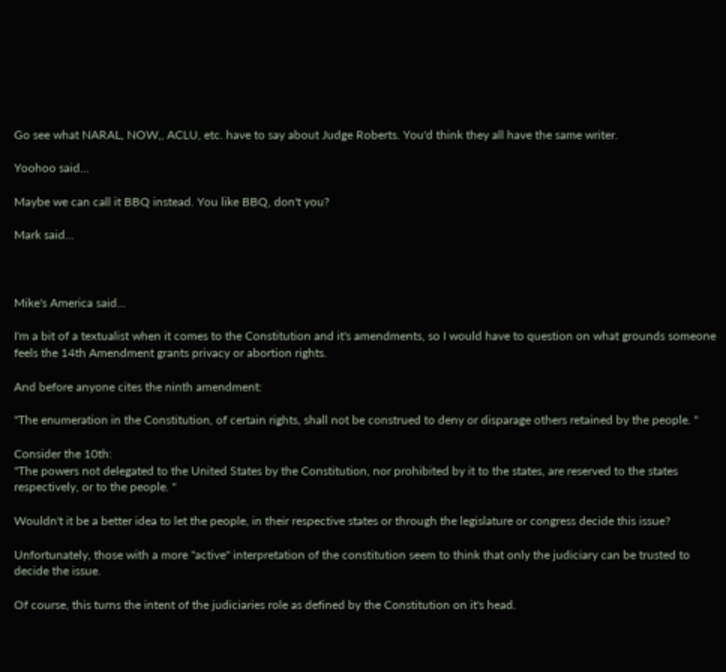Go see what NARAL, NOW,, ACLU, etc. have to say about Judge Roberts. You'd think they all have the same writer.

Yoohoo said...

Maybe we can call it BBQ instead. You like BBQ, don't you?

Mark said...



Mike's America said...

I'm a bit of a textualist when it comes to the Constitution and it's amendments, so I would have to question on what grounds someone feels the 14th Amendment grants privacy or abortion rights.

And before anyone cites the ninth amendment:

"The enumeration in the Constitution, of certain rights, shall not be construed to deny or disparage others retained by the people. "

Consider the 10th:
"The powers not delegated to the United States by the Constitution, nor prohibited by it to the states, are reserved to the states respectively, or to the people. "

Wouldn't it be a better idea to let the people, in their respective states or through the legislature or congress decide this issue?

Unfortunately, those with a more "active" interpretation of the constitution seem to think that only the judiciary can be trusted to decide the issue.

Of course, this turns the intent of the judiciaries role as defined by the Constitution on it's head.